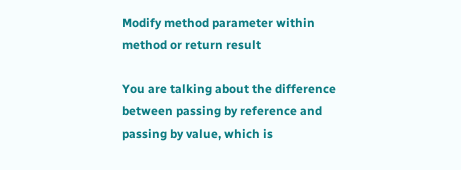Modify method parameter within method or return result

You are talking about the difference between passing by reference and passing by value, which is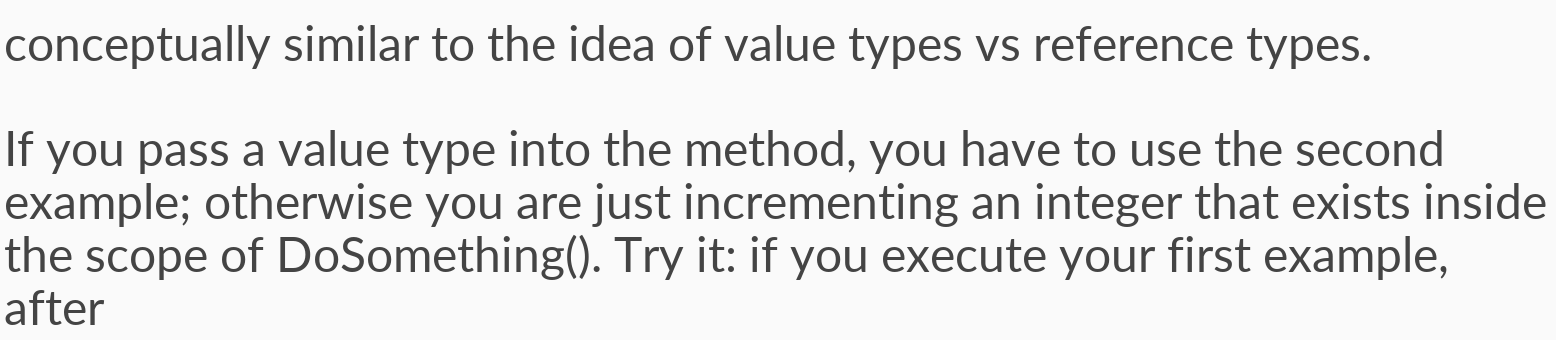conceptually similar to the idea of value types vs reference types.

If you pass a value type into the method, you have to use the second example; otherwise you are just incrementing an integer that exists inside the scope of DoSomething(). Try it: if you execute your first example, after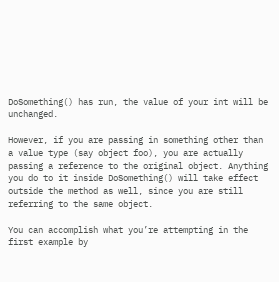DoSomething() has run, the value of your int will be unchanged.

However, if you are passing in something other than a value type (say object foo), you are actually passing a reference to the original object. Anything you do to it inside DoSomething() will take effect outside the method as well, since you are still referring to the same object.

You can accomplish what you’re attempting in the first example by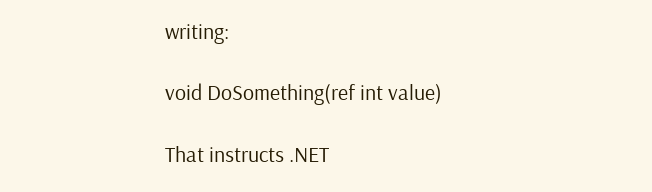writing:

void DoSomething(ref int value)

That instructs .NET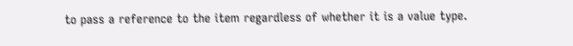to pass a reference to the item regardless of whether it is a value type.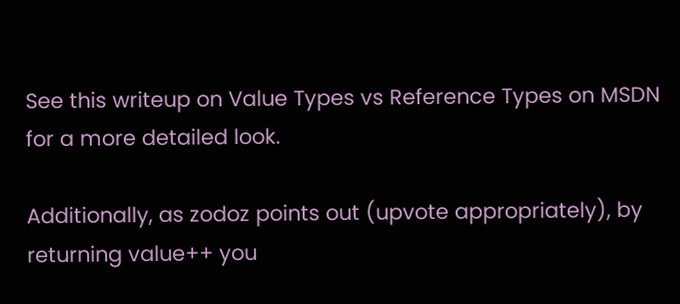See this writeup on Value Types vs Reference Types on MSDN for a more detailed look.

Additionally, as zodoz points out (upvote appropriately), by returning value++ you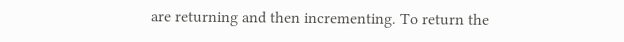are returning and then incrementing. To return the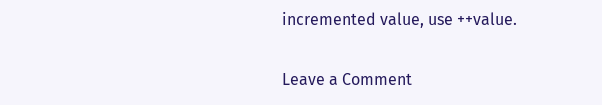incremented value, use ++value.

Leave a Comment